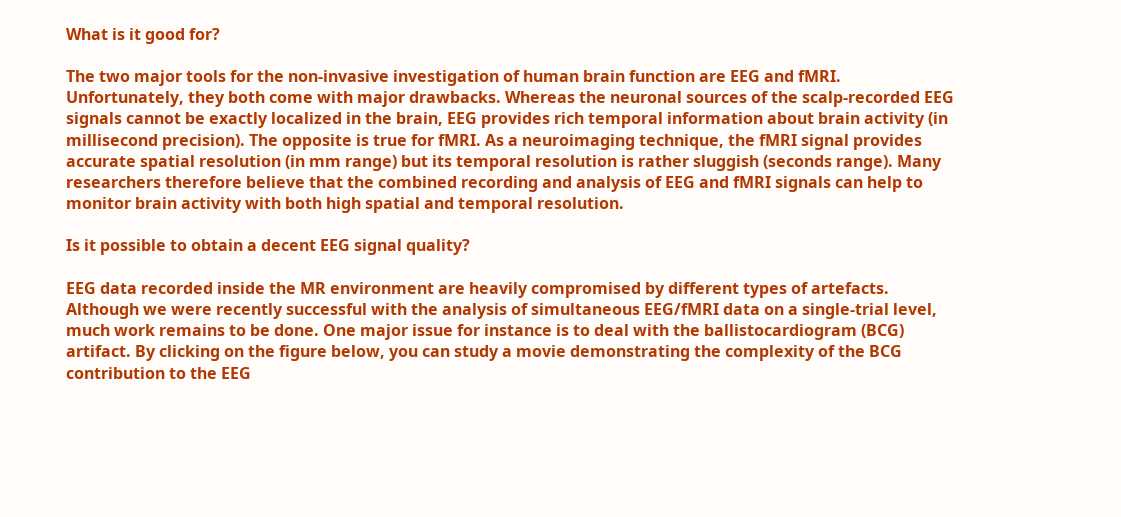What is it good for?

The two major tools for the non-invasive investigation of human brain function are EEG and fMRI. Unfortunately, they both come with major drawbacks. Whereas the neuronal sources of the scalp-recorded EEG signals cannot be exactly localized in the brain, EEG provides rich temporal information about brain activity (in millisecond precision). The opposite is true for fMRI. As a neuroimaging technique, the fMRI signal provides accurate spatial resolution (in mm range) but its temporal resolution is rather sluggish (seconds range). Many researchers therefore believe that the combined recording and analysis of EEG and fMRI signals can help to monitor brain activity with both high spatial and temporal resolution.

Is it possible to obtain a decent EEG signal quality?

EEG data recorded inside the MR environment are heavily compromised by different types of artefacts. Although we were recently successful with the analysis of simultaneous EEG/fMRI data on a single-trial level, much work remains to be done. One major issue for instance is to deal with the ballistocardiogram (BCG) artifact. By clicking on the figure below, you can study a movie demonstrating the complexity of the BCG contribution to the EEG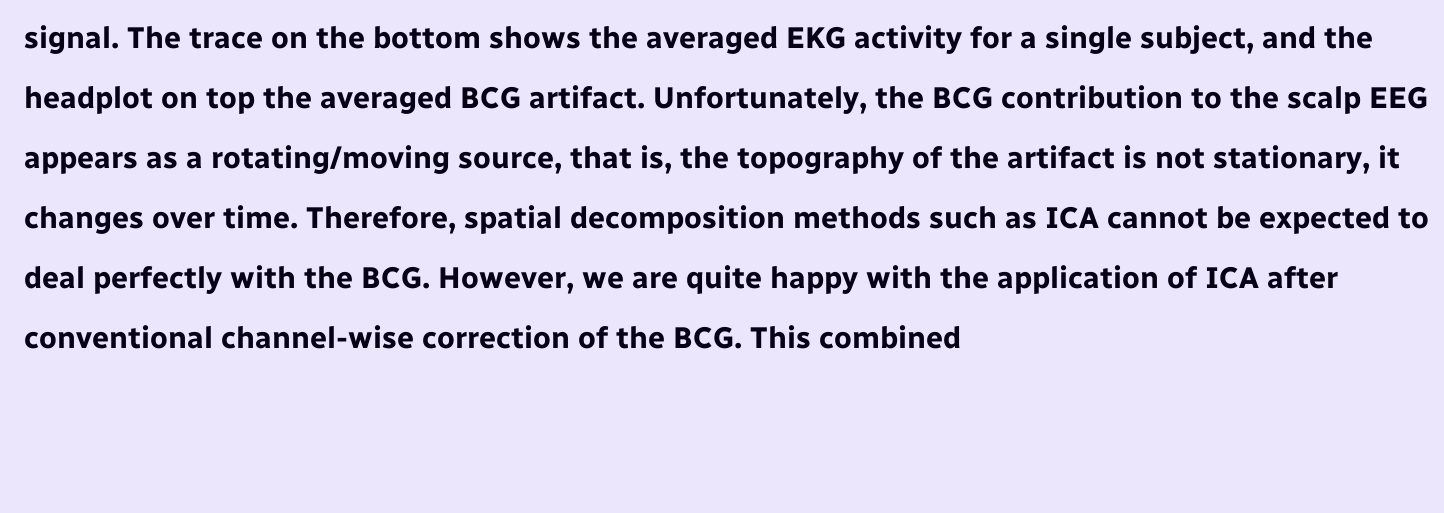signal. The trace on the bottom shows the averaged EKG activity for a single subject, and the headplot on top the averaged BCG artifact. Unfortunately, the BCG contribution to the scalp EEG appears as a rotating/moving source, that is, the topography of the artifact is not stationary, it changes over time. Therefore, spatial decomposition methods such as ICA cannot be expected to deal perfectly with the BCG. However, we are quite happy with the application of ICA after conventional channel-wise correction of the BCG. This combined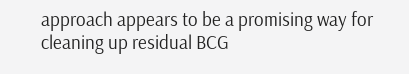approach appears to be a promising way for cleaning up residual BCG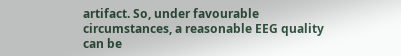artifact. So, under favourable circumstances, a reasonable EEG quality can be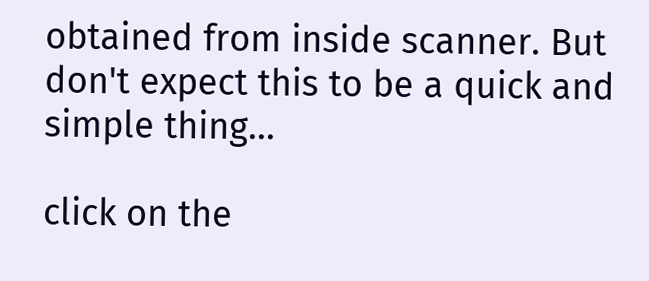obtained from inside scanner. But don't expect this to be a quick and simple thing...

click on the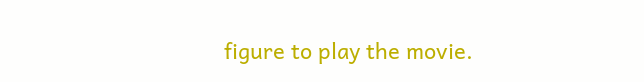figure to play the movie.